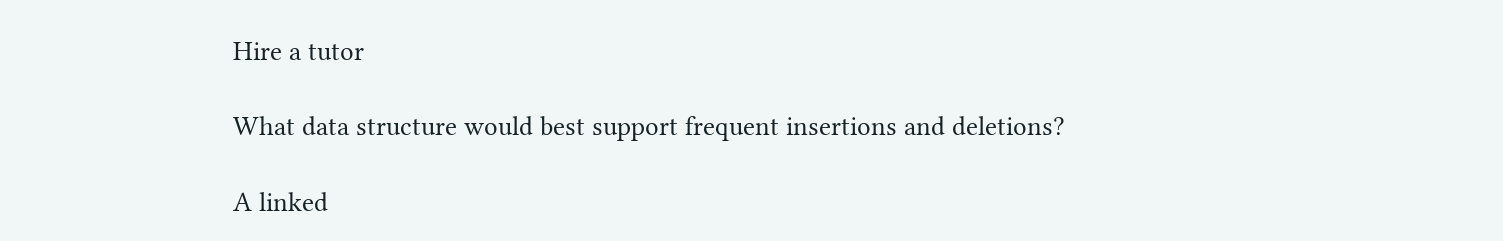Hire a tutor

What data structure would best support frequent insertions and deletions?

A linked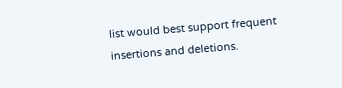list would best support frequent insertions and deletions.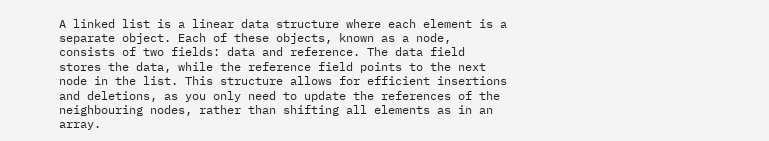A linked list is a linear data structure where each element is a separate object. Each of these objects, known as a node, consists of two fields: data and reference. The data field stores the data, while the reference field points to the next node in the list. This structure allows for efficient insertions and deletions, as you only need to update the references of the neighbouring nodes, rather than shifting all elements as in an array.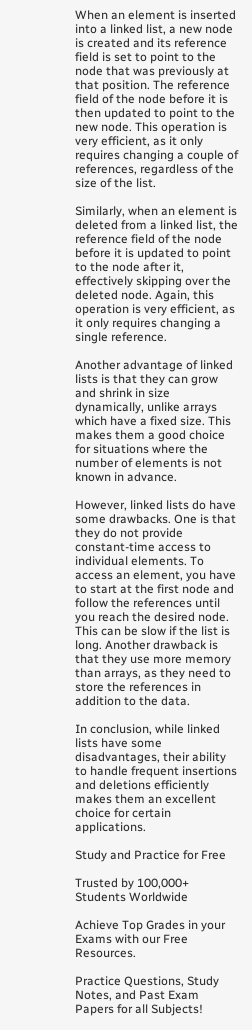When an element is inserted into a linked list, a new node is created and its reference field is set to point to the node that was previously at that position. The reference field of the node before it is then updated to point to the new node. This operation is very efficient, as it only requires changing a couple of references, regardless of the size of the list.

Similarly, when an element is deleted from a linked list, the reference field of the node before it is updated to point to the node after it, effectively skipping over the deleted node. Again, this operation is very efficient, as it only requires changing a single reference.

Another advantage of linked lists is that they can grow and shrink in size dynamically, unlike arrays which have a fixed size. This makes them a good choice for situations where the number of elements is not known in advance.

However, linked lists do have some drawbacks. One is that they do not provide constant-time access to individual elements. To access an element, you have to start at the first node and follow the references until you reach the desired node. This can be slow if the list is long. Another drawback is that they use more memory than arrays, as they need to store the references in addition to the data.

In conclusion, while linked lists have some disadvantages, their ability to handle frequent insertions and deletions efficiently makes them an excellent choice for certain applications.

Study and Practice for Free

Trusted by 100,000+ Students Worldwide

Achieve Top Grades in your Exams with our Free Resources.

Practice Questions, Study Notes, and Past Exam Papers for all Subjects!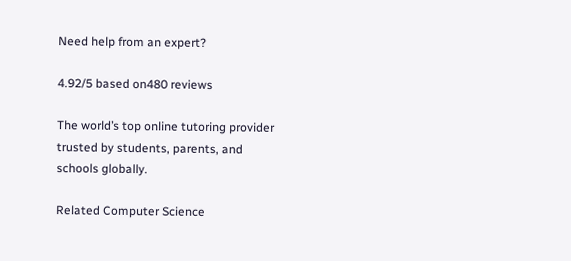Need help from an expert?

4.92/5 based on480 reviews

The world’s top online tutoring provider trusted by students, parents, and schools globally.

Related Computer Science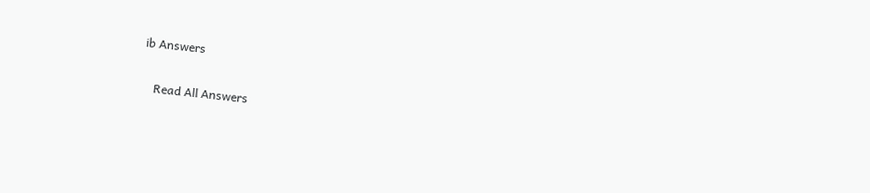ib Answers

    Read All Answers